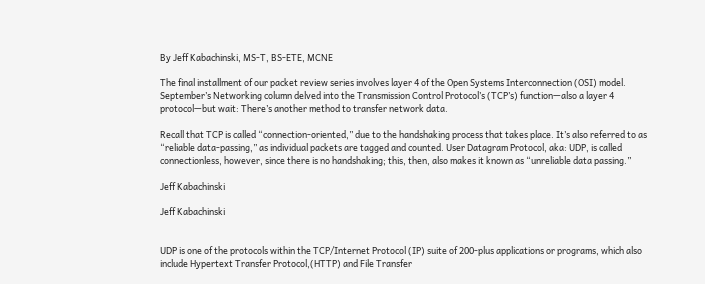By Jeff Kabachinski, MS-T, BS-ETE, MCNE

The final installment of our packet review series involves layer 4 of the Open Systems Interconnection (OSI) model. September’s Networking column delved into the Transmission Control Protocol’s (TCP’s) function—also a layer 4 protocol—but wait: There’s another method to transfer network data.

Recall that TCP is called “connection-oriented,” due to the handshaking process that takes place. It’s also referred to as “reliable data-passing,” as individual packets are tagged and counted. User Datagram Protocol, aka: UDP, is called connectionless, however, since there is no handshaking; this, then, also makes it known as “unreliable data passing.”

Jeff Kabachinski

Jeff Kabachinski


UDP is one of the protocols within the TCP/Internet Protocol (IP) suite of 200-plus applications or programs, which also include Hypertext Transfer Protocol,(HTTP) and File Transfer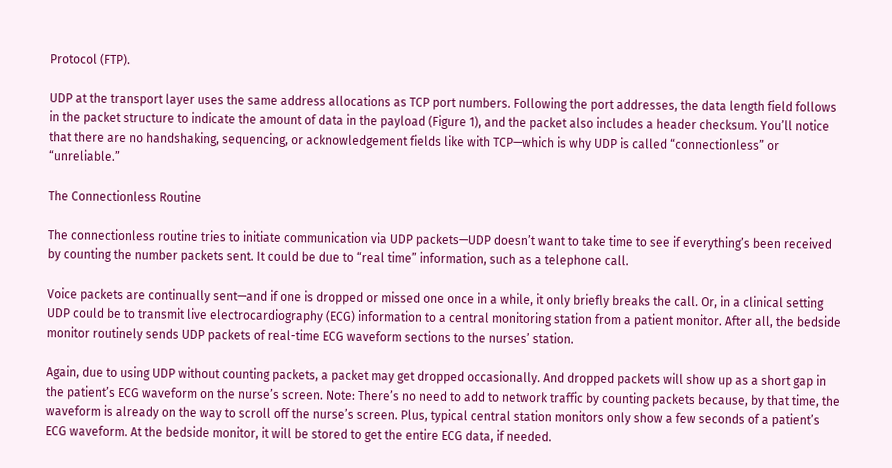Protocol (FTP).

UDP at the transport layer uses the same address allocations as TCP port numbers. Following the port addresses, the data length field follows in the packet structure to indicate the amount of data in the payload (Figure 1), and the packet also includes a header checksum. You’ll notice that there are no handshaking, sequencing, or acknowledgement fields like with TCP—which is why UDP is called “connectionless” or “unreliable.”

The Connectionless Routine

The connectionless routine tries to initiate communication via UDP packets—UDP doesn’t want to take time to see if everything’s been received by counting the number packets sent. It could be due to “real time” information, such as a telephone call.

Voice packets are continually sent—and if one is dropped or missed one once in a while, it only briefly breaks the call. Or, in a clinical setting UDP could be to transmit live electrocardiography (ECG) information to a central monitoring station from a patient monitor. After all, the bedside monitor routinely sends UDP packets of real-time ECG waveform sections to the nurses’ station.

Again, due to using UDP without counting packets, a packet may get dropped occasionally. And dropped packets will show up as a short gap in the patient’s ECG waveform on the nurse’s screen. Note: There’s no need to add to network traffic by counting packets because, by that time, the waveform is already on the way to scroll off the nurse’s screen. Plus, typical central station monitors only show a few seconds of a patient’s ECG waveform. At the bedside monitor, it will be stored to get the entire ECG data, if needed.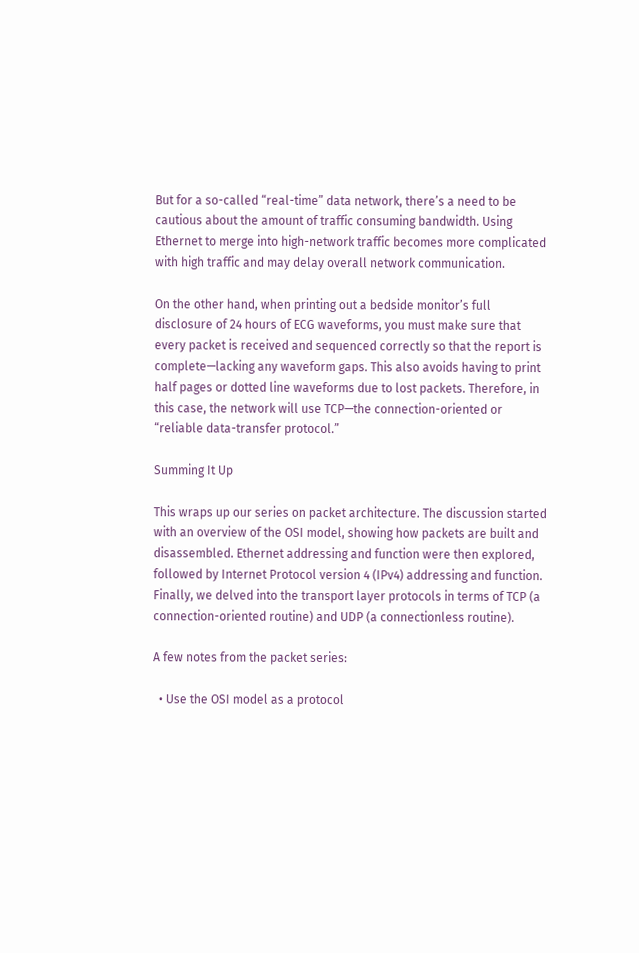But for a so-called “real-time” data network, there’s a need to be cautious about the amount of traffic consuming bandwidth. Using Ethernet to merge into high-network traffic becomes more complicated with high traffic and may delay overall network communication.

On the other hand, when printing out a bedside monitor’s full disclosure of 24 hours of ECG waveforms, you must make sure that every packet is received and sequenced correctly so that the report is complete—lacking any waveform gaps. This also avoids having to print half pages or dotted line waveforms due to lost packets. Therefore, in this case, the network will use TCP—the connection-oriented or “reliable data-transfer protocol.”

Summing It Up

This wraps up our series on packet architecture. The discussion started with an overview of the OSI model, showing how packets are built and disassembled. Ethernet addressing and function were then explored, followed by Internet Protocol version 4 (IPv4) addressing and function. Finally, we delved into the transport layer protocols in terms of TCP (a connection-oriented routine) and UDP (a connectionless routine).

A few notes from the packet series:

  • Use the OSI model as a protocol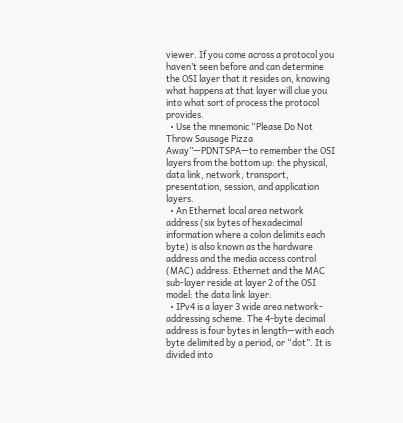viewer. If you come across a protocol you haven’t seen before and can determine the OSI layer that it resides on, knowing what happens at that layer will clue you into what sort of process the protocol provides.
  • Use the mnemonic “Please Do Not Throw Sausage Pizza Away”—PDNTSPA—to remember the OSI layers from the bottom up: the physical, data link, network, transport, presentation, session, and application layers.
  • An Ethernet local area network address (six bytes of hexadecimal information where a colon delimits each byte) is also known as the hardware address and the media access control (MAC) address. Ethernet and the MAC sub-layer reside at layer 2 of the OSI model: the data link layer.
  • IPv4 is a layer 3 wide area network-addressing scheme. The 4-byte decimal address is four bytes in length—with each byte delimited by a period, or “dot”. It is divided into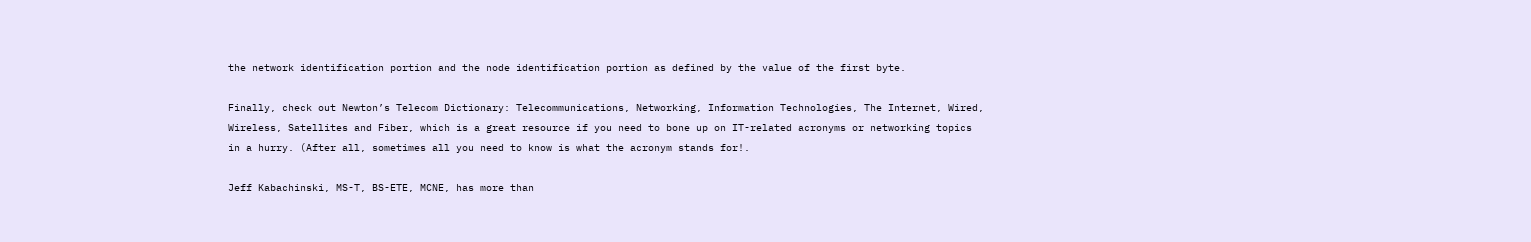the network identification portion and the node identification portion as defined by the value of the first byte.

Finally, check out Newton’s Telecom Dictionary: Telecommunications, Networking, Information Technologies, The Internet, Wired, Wireless, Satellites and Fiber, which is a great resource if you need to bone up on IT-related acronyms or networking topics in a hurry. (After all, sometimes all you need to know is what the acronym stands for!.

Jeff Kabachinski, MS-T, BS-ETE, MCNE, has more than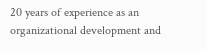20 years of experience as an organizational development and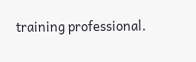training professional.